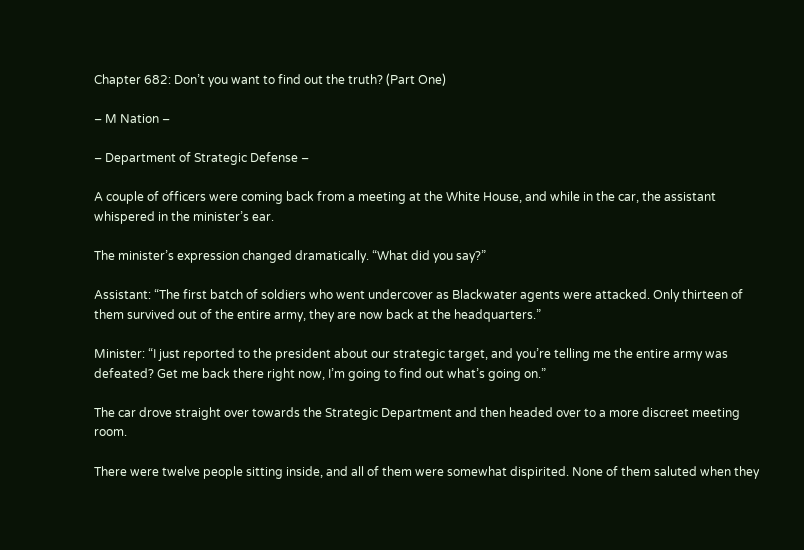Chapter 682: Don’t you want to find out the truth? (Part One)

– M Nation –

– Department of Strategic Defense –

A couple of officers were coming back from a meeting at the White House, and while in the car, the assistant whispered in the minister’s ear.

The minister’s expression changed dramatically. “What did you say?”

Assistant: “The first batch of soldiers who went undercover as Blackwater agents were attacked. Only thirteen of them survived out of the entire army, they are now back at the headquarters.”

Minister: “I just reported to the president about our strategic target, and you’re telling me the entire army was defeated? Get me back there right now, I’m going to find out what’s going on.”

The car drove straight over towards the Strategic Department and then headed over to a more discreet meeting room.

There were twelve people sitting inside, and all of them were somewhat dispirited. None of them saluted when they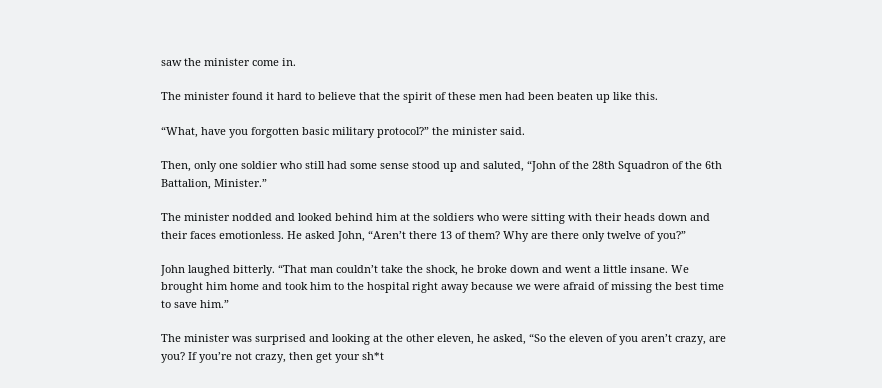saw the minister come in.

The minister found it hard to believe that the spirit of these men had been beaten up like this.

“What, have you forgotten basic military protocol?” the minister said.

Then, only one soldier who still had some sense stood up and saluted, “John of the 28th Squadron of the 6th Battalion, Minister.”

The minister nodded and looked behind him at the soldiers who were sitting with their heads down and their faces emotionless. He asked John, “Aren’t there 13 of them? Why are there only twelve of you?”

John laughed bitterly. “That man couldn’t take the shock, he broke down and went a little insane. We brought him home and took him to the hospital right away because we were afraid of missing the best time to save him.”

The minister was surprised and looking at the other eleven, he asked, “So the eleven of you aren’t crazy, are you? If you’re not crazy, then get your sh*t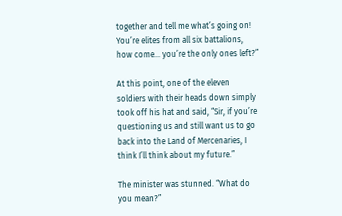together and tell me what’s going on! You’re elites from all six battalions, how come… you’re the only ones left?”

At this point, one of the eleven soldiers with their heads down simply took off his hat and said, “Sir, if you’re questioning us and still want us to go back into the Land of Mercenaries, I think I’ll think about my future.”

The minister was stunned. “What do you mean?”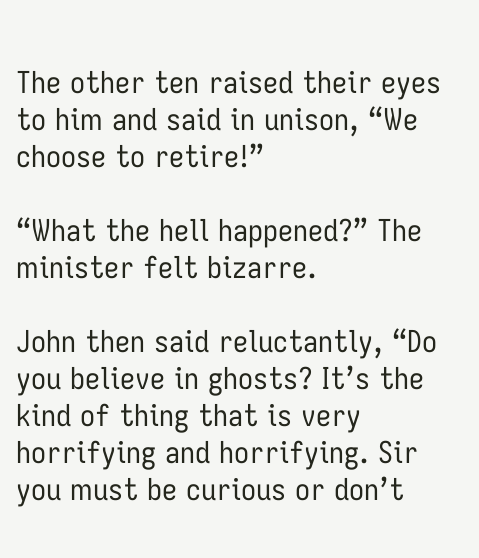The other ten raised their eyes to him and said in unison, “We choose to retire!”

“What the hell happened?” The minister felt bizarre.

John then said reluctantly, “Do you believe in ghosts? It’s the kind of thing that is very horrifying and horrifying. Sir you must be curious or don’t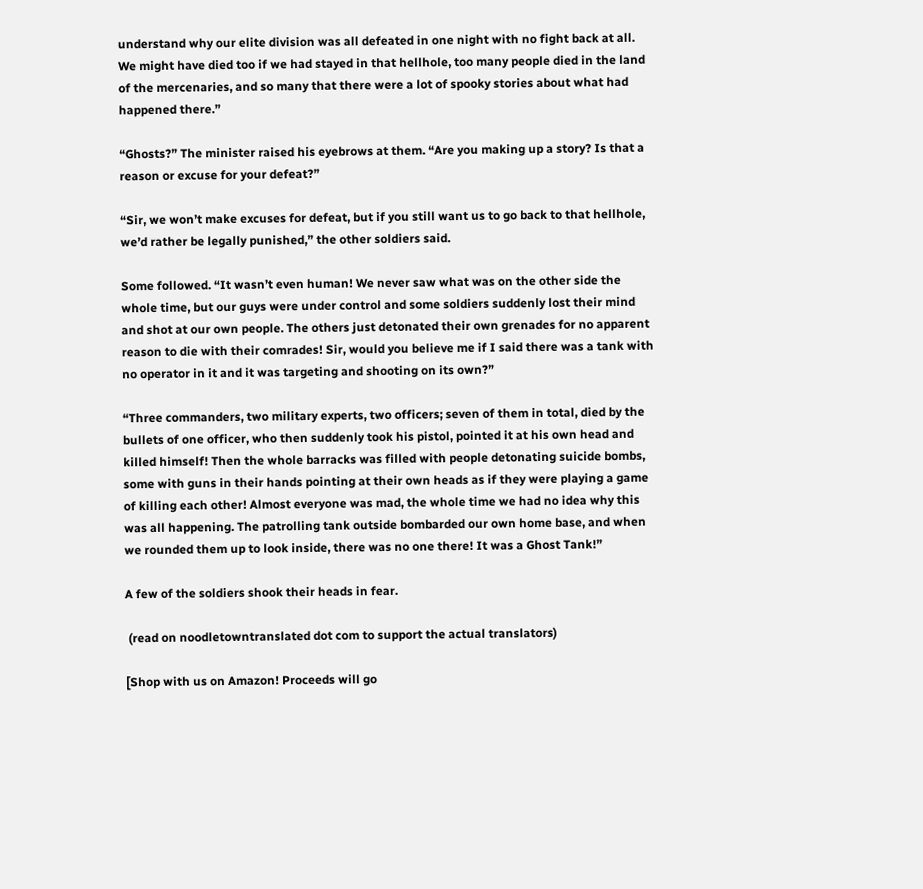understand why our elite division was all defeated in one night with no fight back at all. We might have died too if we had stayed in that hellhole, too many people died in the land of the mercenaries, and so many that there were a lot of spooky stories about what had happened there.”

“Ghosts?” The minister raised his eyebrows at them. “Are you making up a story? Is that a reason or excuse for your defeat?”

“Sir, we won’t make excuses for defeat, but if you still want us to go back to that hellhole, we’d rather be legally punished,” the other soldiers said.

Some followed. “It wasn’t even human! We never saw what was on the other side the whole time, but our guys were under control and some soldiers suddenly lost their mind and shot at our own people. The others just detonated their own grenades for no apparent reason to die with their comrades! Sir, would you believe me if I said there was a tank with no operator in it and it was targeting and shooting on its own?”

“Three commanders, two military experts, two officers; seven of them in total, died by the bullets of one officer, who then suddenly took his pistol, pointed it at his own head and killed himself! Then the whole barracks was filled with people detonating suicide bombs, some with guns in their hands pointing at their own heads as if they were playing a game of killing each other! Almost everyone was mad, the whole time we had no idea why this was all happening. The patrolling tank outside bombarded our own home base, and when we rounded them up to look inside, there was no one there! It was a Ghost Tank!”

A few of the soldiers shook their heads in fear.

 (read on noodletowntranslated dot com to support the actual translators)

[Shop with us on Amazon! Proceeds will go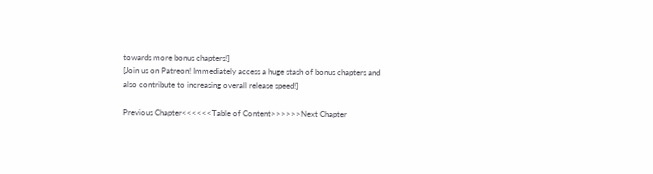towards more bonus chapters!]
[Join us on Patreon! Immediately access a huge stash of bonus chapters and also contribute to increasing overall release speed!]

Previous Chapter<<<<<<Table of Content>>>>>>Next Chapter